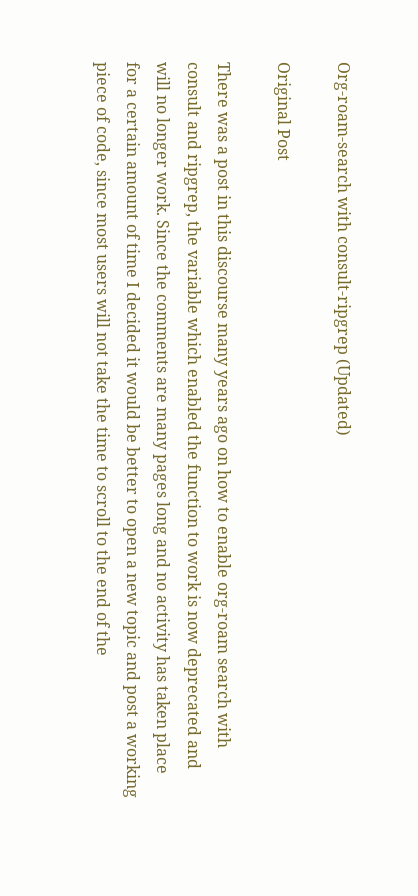Org-roam-search with consult-ripgrep (Updated)

Original Post

There was a post in this discourse many years ago on how to enable org-roam search with consult and ripgrep, the variable which enabled the function to work is now deprecated and will no longer work. Since the comments are many pages long and no activity has taken place for a certain amount of time I decided it would be better to open a new topic and post a working piece of code, since most users will not take the time to scroll to the end of the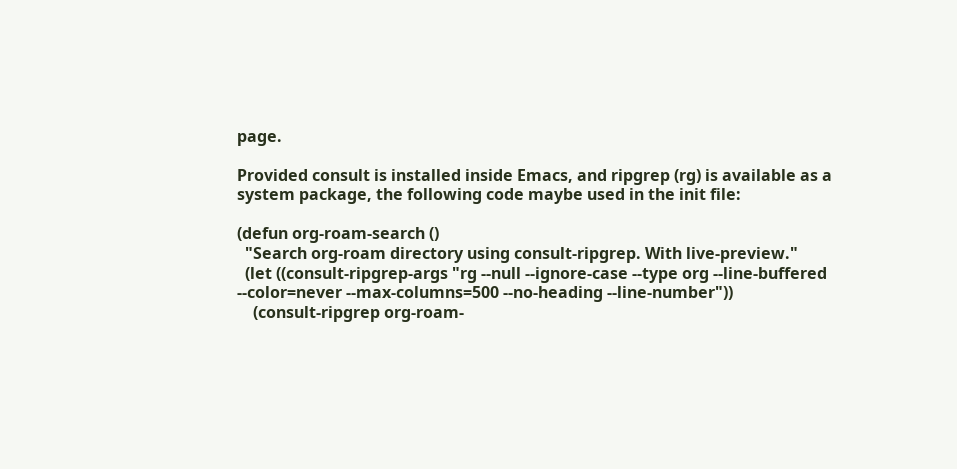page.

Provided consult is installed inside Emacs, and ripgrep (rg) is available as a system package, the following code maybe used in the init file:

(defun org-roam-search ()
  "Search org-roam directory using consult-ripgrep. With live-preview."
  (let ((consult-ripgrep-args "rg --null --ignore-case --type org --line-buffered --color=never --max-columns=500 --no-heading --line-number"))
    (consult-ripgrep org-roam-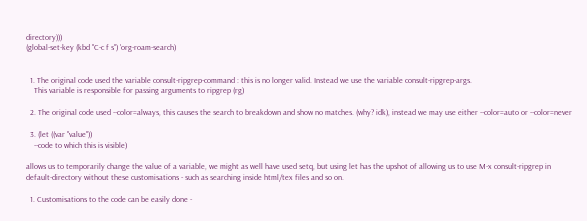directory)))
(global-set-key (kbd "C-c f s") 'org-roam-search)


  1. The original code used the variable consult-ripgrep-command : this is no longer valid. Instead we use the variable consult-ripgrep-args.
    This variable is responsible for passing arguments to ripgrep (rg)

  2. The original code used --color=always, this causes the search to breakdown and show no matches. (why? idk), instead we may use either --color=auto or --color=never

  3. (let ((var "value"))
    --code to which this is visible)

allows us to temporarily change the value of a variable, we might as well have used setq, but using let has the upshot of allowing us to use M-x consult-ripgrep in default-directory without these customisations - such as searching inside html/tex files and so on.

  1. Customisations to the code can be easily done -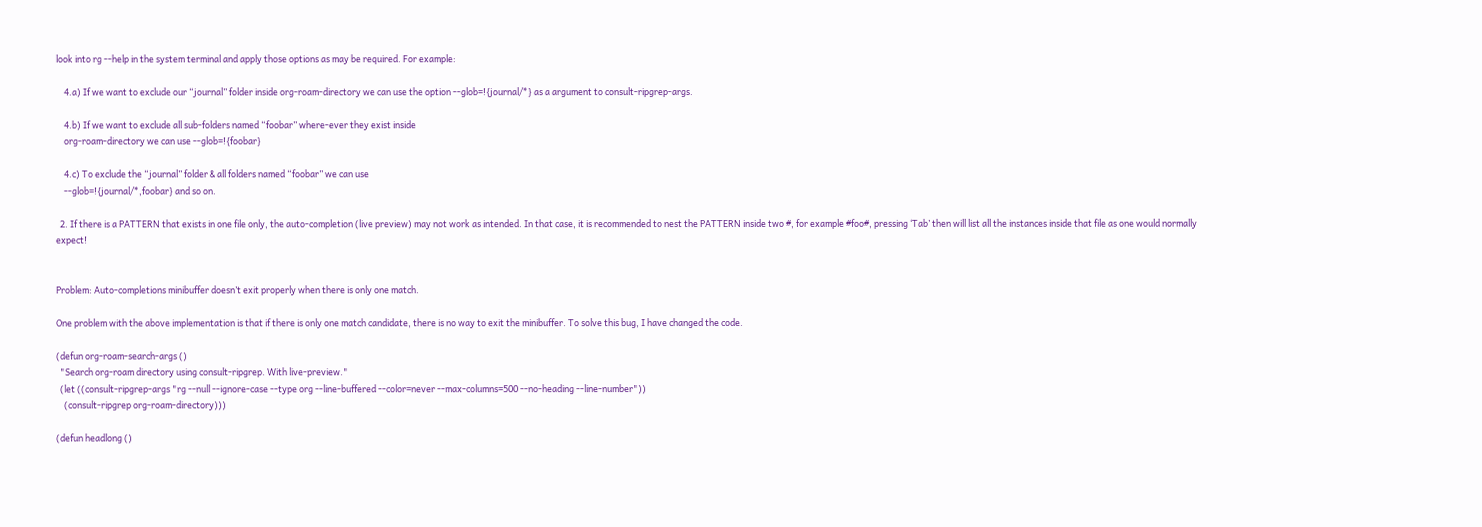look into rg --help in the system terminal and apply those options as may be required. For example:

    4.a) If we want to exclude our “journal” folder inside org-roam-directory we can use the option --glob=!{journal/*} as a argument to consult-ripgrep-args.

    4.b) If we want to exclude all sub-folders named “foobar” where-ever they exist inside
    org-roam-directory we can use --glob=!{foobar}

    4.c) To exclude the “journal” folder & all folders named “foobar” we can use
    --glob=!{journal/*,foobar} and so on.

  2. If there is a PATTERN that exists in one file only, the auto-completion (live preview) may not work as intended. In that case, it is recommended to nest the PATTERN inside two #, for example #foo#, pressing ‘Tab’ then will list all the instances inside that file as one would normally expect!


Problem: Auto-completions minibuffer doesn’t exit properly when there is only one match.

One problem with the above implementation is that if there is only one match candidate, there is no way to exit the minibuffer. To solve this bug, I have changed the code.

(defun org-roam-search-args ()
  "Search org-roam directory using consult-ripgrep. With live-preview."
  (let ((consult-ripgrep-args "rg --null --ignore-case --type org --line-buffered --color=never --max-columns=500 --no-heading --line-number"))
    (consult-ripgrep org-roam-directory)))

(defun headlong ()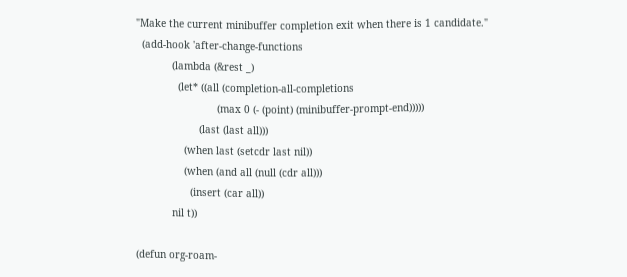"Make the current minibuffer completion exit when there is 1 candidate."
  (add-hook 'after-change-functions
            (lambda (&rest _)
              (let* ((all (completion-all-completions
                           (max 0 (- (point) (minibuffer-prompt-end)))))
                     (last (last all)))
                (when last (setcdr last nil))
                (when (and all (null (cdr all)))
                  (insert (car all))
            nil t))

(defun org-roam-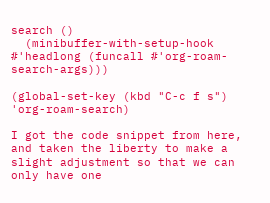search ()
  (minibuffer-with-setup-hook #'headlong (funcall #'org-roam-search-args)))

(global-set-key (kbd "C-c f s") 'org-roam-search)

I got the code snippet from here, and taken the liberty to make a slight adjustment so that we can only have one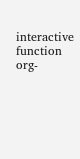interactive function org-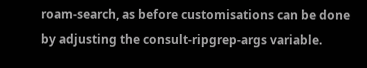roam-search, as before customisations can be done by adjusting the consult-ripgrep-args variable.